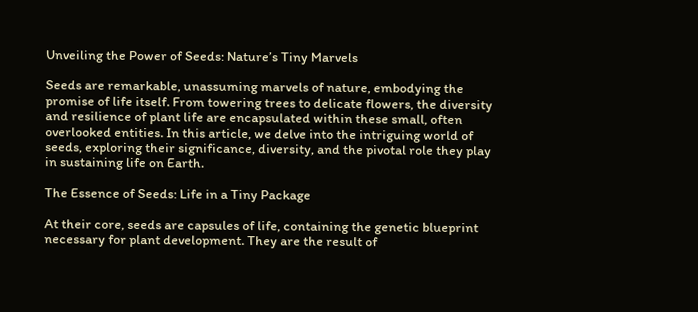Unveiling the Power of Seeds: Nature’s Tiny Marvels

Seeds are remarkable, unassuming marvels of nature, embodying the promise of life itself. From towering trees to delicate flowers, the diversity and resilience of plant life are encapsulated within these small, often overlooked entities. In this article, we delve into the intriguing world of seeds, exploring their significance, diversity, and the pivotal role they play in sustaining life on Earth.

The Essence of Seeds: Life in a Tiny Package

At their core, seeds are capsules of life, containing the genetic blueprint necessary for plant development. They are the result of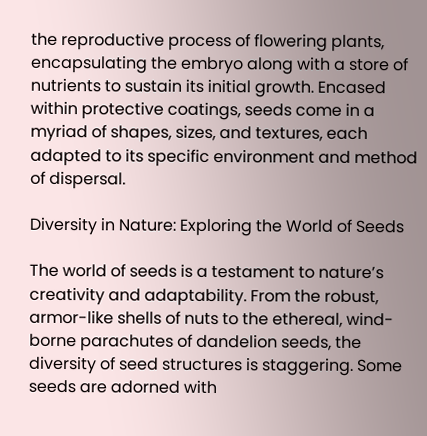the reproductive process of flowering plants, encapsulating the embryo along with a store of nutrients to sustain its initial growth. Encased within protective coatings, seeds come in a myriad of shapes, sizes, and textures, each adapted to its specific environment and method of dispersal.

Diversity in Nature: Exploring the World of Seeds

The world of seeds is a testament to nature’s creativity and adaptability. From the robust, armor-like shells of nuts to the ethereal, wind-borne parachutes of dandelion seeds, the diversity of seed structures is staggering. Some seeds are adorned with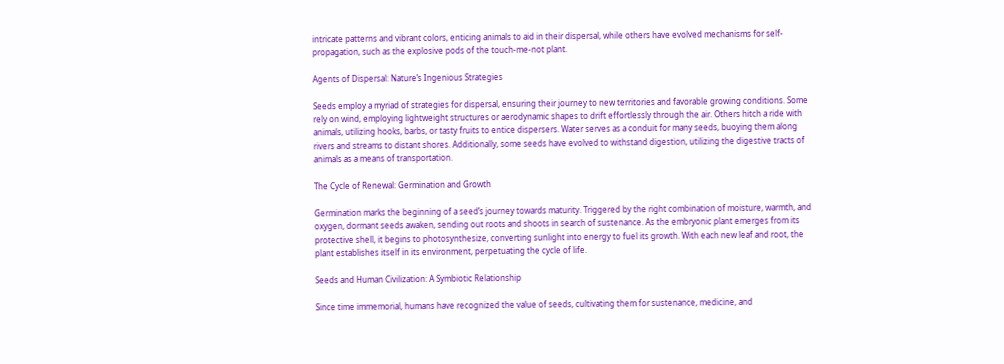intricate patterns and vibrant colors, enticing animals to aid in their dispersal, while others have evolved mechanisms for self-propagation, such as the explosive pods of the touch-me-not plant.

Agents of Dispersal: Nature’s Ingenious Strategies

Seeds employ a myriad of strategies for dispersal, ensuring their journey to new territories and favorable growing conditions. Some rely on wind, employing lightweight structures or aerodynamic shapes to drift effortlessly through the air. Others hitch a ride with animals, utilizing hooks, barbs, or tasty fruits to entice dispersers. Water serves as a conduit for many seeds, buoying them along rivers and streams to distant shores. Additionally, some seeds have evolved to withstand digestion, utilizing the digestive tracts of animals as a means of transportation.

The Cycle of Renewal: Germination and Growth

Germination marks the beginning of a seed’s journey towards maturity. Triggered by the right combination of moisture, warmth, and oxygen, dormant seeds awaken, sending out roots and shoots in search of sustenance. As the embryonic plant emerges from its protective shell, it begins to photosynthesize, converting sunlight into energy to fuel its growth. With each new leaf and root, the plant establishes itself in its environment, perpetuating the cycle of life.

Seeds and Human Civilization: A Symbiotic Relationship

Since time immemorial, humans have recognized the value of seeds, cultivating them for sustenance, medicine, and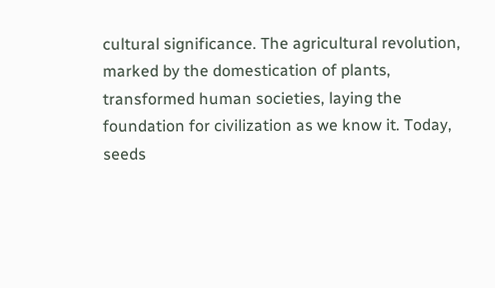cultural significance. The agricultural revolution, marked by the domestication of plants, transformed human societies, laying the foundation for civilization as we know it. Today, seeds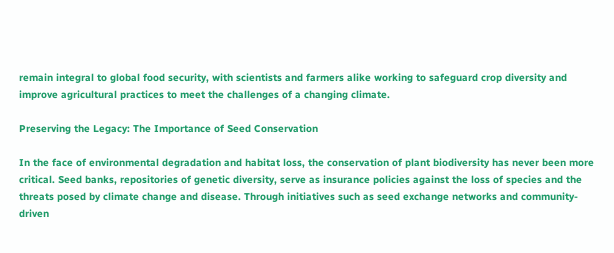remain integral to global food security, with scientists and farmers alike working to safeguard crop diversity and improve agricultural practices to meet the challenges of a changing climate.

Preserving the Legacy: The Importance of Seed Conservation

In the face of environmental degradation and habitat loss, the conservation of plant biodiversity has never been more critical. Seed banks, repositories of genetic diversity, serve as insurance policies against the loss of species and the threats posed by climate change and disease. Through initiatives such as seed exchange networks and community-driven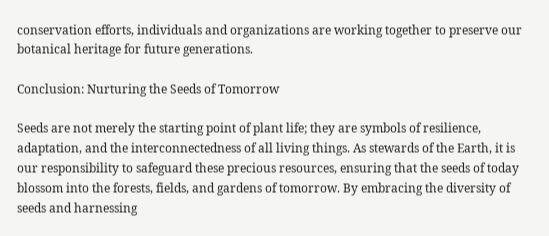conservation efforts, individuals and organizations are working together to preserve our botanical heritage for future generations.

Conclusion: Nurturing the Seeds of Tomorrow

Seeds are not merely the starting point of plant life; they are symbols of resilience, adaptation, and the interconnectedness of all living things. As stewards of the Earth, it is our responsibility to safeguard these precious resources, ensuring that the seeds of today blossom into the forests, fields, and gardens of tomorrow. By embracing the diversity of seeds and harnessing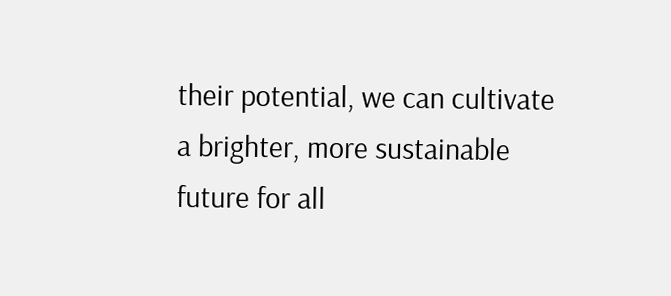their potential, we can cultivate a brighter, more sustainable future for all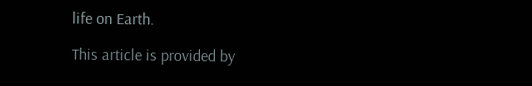life on Earth.

This article is provided by